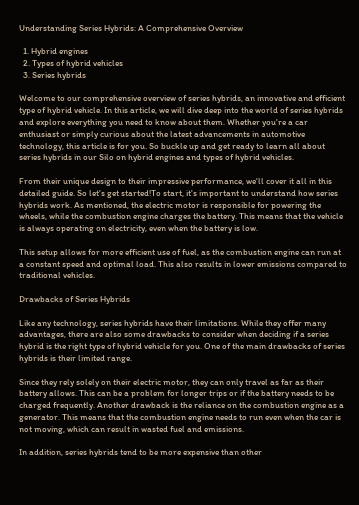Understanding Series Hybrids: A Comprehensive Overview

  1. Hybrid engines
  2. Types of hybrid vehicles
  3. Series hybrids

Welcome to our comprehensive overview of series hybrids, an innovative and efficient type of hybrid vehicle. In this article, we will dive deep into the world of series hybrids and explore everything you need to know about them. Whether you're a car enthusiast or simply curious about the latest advancements in automotive technology, this article is for you. So buckle up and get ready to learn all about series hybrids in our Silo on hybrid engines and types of hybrid vehicles.

From their unique design to their impressive performance, we'll cover it all in this detailed guide. So let's get started!To start, it's important to understand how series hybrids work. As mentioned, the electric motor is responsible for powering the wheels, while the combustion engine charges the battery. This means that the vehicle is always operating on electricity, even when the battery is low.

This setup allows for more efficient use of fuel, as the combustion engine can run at a constant speed and optimal load. This also results in lower emissions compared to traditional vehicles.

Drawbacks of Series Hybrids

Like any technology, series hybrids have their limitations. While they offer many advantages, there are also some drawbacks to consider when deciding if a series hybrid is the right type of hybrid vehicle for you. One of the main drawbacks of series hybrids is their limited range.

Since they rely solely on their electric motor, they can only travel as far as their battery allows. This can be a problem for longer trips or if the battery needs to be charged frequently. Another drawback is the reliance on the combustion engine as a generator. This means that the combustion engine needs to run even when the car is not moving, which can result in wasted fuel and emissions.

In addition, series hybrids tend to be more expensive than other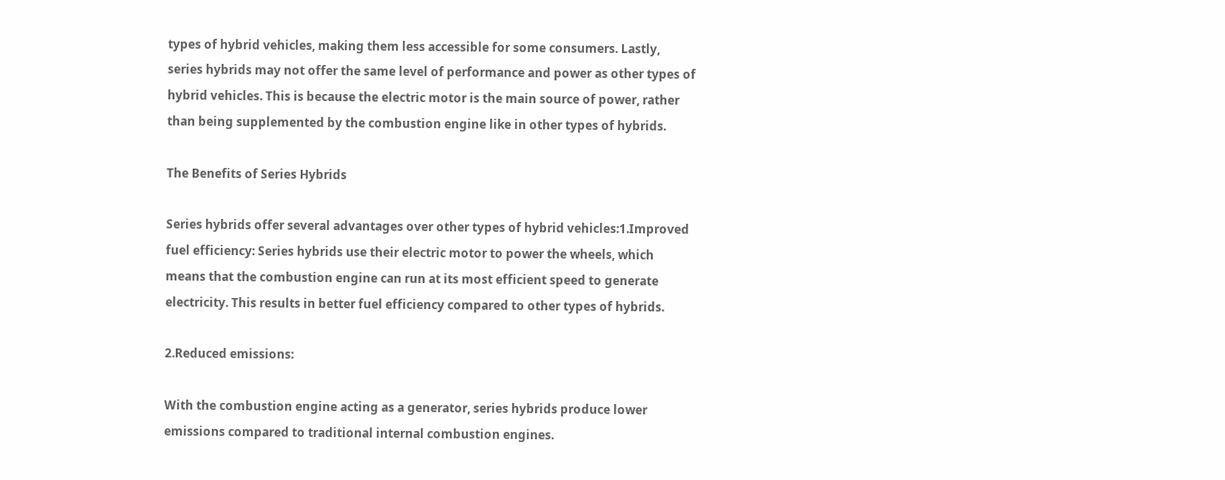types of hybrid vehicles, making them less accessible for some consumers. Lastly, series hybrids may not offer the same level of performance and power as other types of hybrid vehicles. This is because the electric motor is the main source of power, rather than being supplemented by the combustion engine like in other types of hybrids.

The Benefits of Series Hybrids

Series hybrids offer several advantages over other types of hybrid vehicles:1.Improved fuel efficiency: Series hybrids use their electric motor to power the wheels, which means that the combustion engine can run at its most efficient speed to generate electricity. This results in better fuel efficiency compared to other types of hybrids.

2.Reduced emissions:

With the combustion engine acting as a generator, series hybrids produce lower emissions compared to traditional internal combustion engines.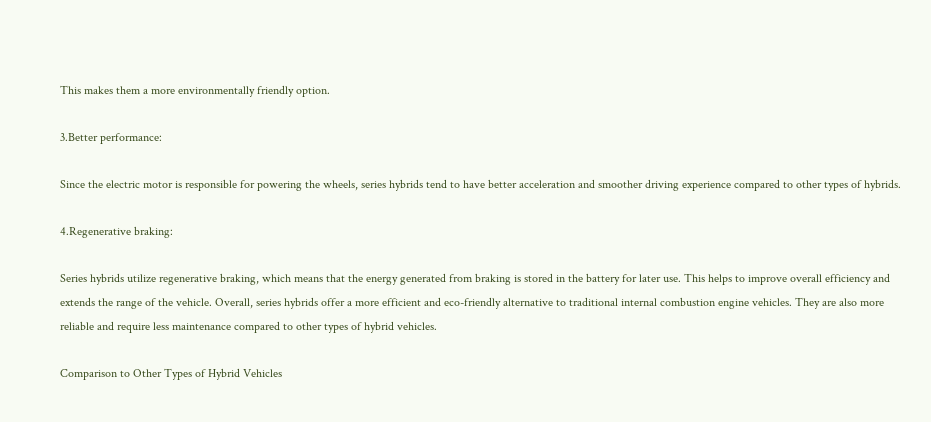This makes them a more environmentally friendly option.

3.Better performance:

Since the electric motor is responsible for powering the wheels, series hybrids tend to have better acceleration and smoother driving experience compared to other types of hybrids.

4.Regenerative braking:

Series hybrids utilize regenerative braking, which means that the energy generated from braking is stored in the battery for later use. This helps to improve overall efficiency and extends the range of the vehicle. Overall, series hybrids offer a more efficient and eco-friendly alternative to traditional internal combustion engine vehicles. They are also more reliable and require less maintenance compared to other types of hybrid vehicles.

Comparison to Other Types of Hybrid Vehicles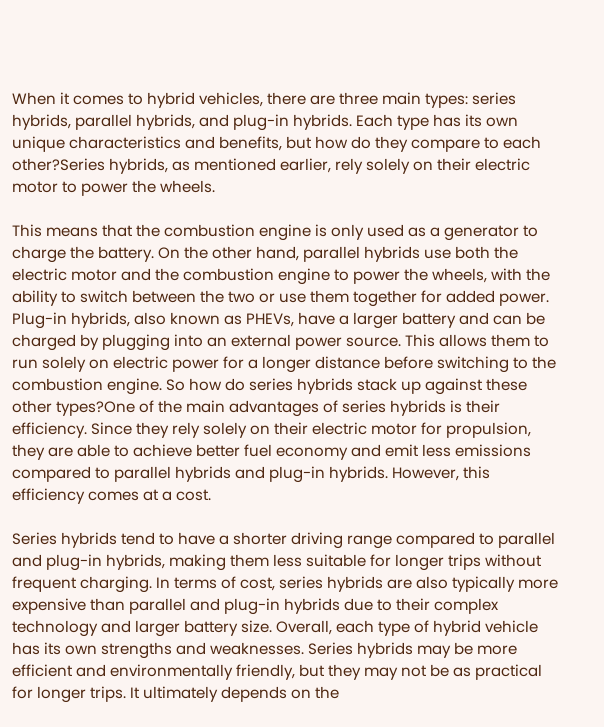When it comes to hybrid vehicles, there are three main types: series hybrids, parallel hybrids, and plug-in hybrids. Each type has its own unique characteristics and benefits, but how do they compare to each other?Series hybrids, as mentioned earlier, rely solely on their electric motor to power the wheels.

This means that the combustion engine is only used as a generator to charge the battery. On the other hand, parallel hybrids use both the electric motor and the combustion engine to power the wheels, with the ability to switch between the two or use them together for added power. Plug-in hybrids, also known as PHEVs, have a larger battery and can be charged by plugging into an external power source. This allows them to run solely on electric power for a longer distance before switching to the combustion engine. So how do series hybrids stack up against these other types?One of the main advantages of series hybrids is their efficiency. Since they rely solely on their electric motor for propulsion, they are able to achieve better fuel economy and emit less emissions compared to parallel hybrids and plug-in hybrids. However, this efficiency comes at a cost.

Series hybrids tend to have a shorter driving range compared to parallel and plug-in hybrids, making them less suitable for longer trips without frequent charging. In terms of cost, series hybrids are also typically more expensive than parallel and plug-in hybrids due to their complex technology and larger battery size. Overall, each type of hybrid vehicle has its own strengths and weaknesses. Series hybrids may be more efficient and environmentally friendly, but they may not be as practical for longer trips. It ultimately depends on the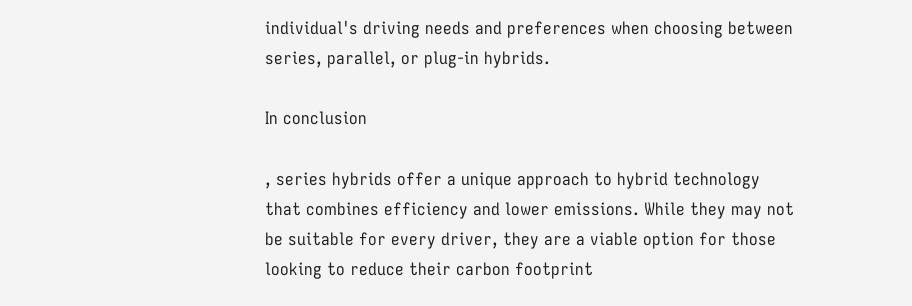individual's driving needs and preferences when choosing between series, parallel, or plug-in hybrids.

In conclusion

, series hybrids offer a unique approach to hybrid technology that combines efficiency and lower emissions. While they may not be suitable for every driver, they are a viable option for those looking to reduce their carbon footprint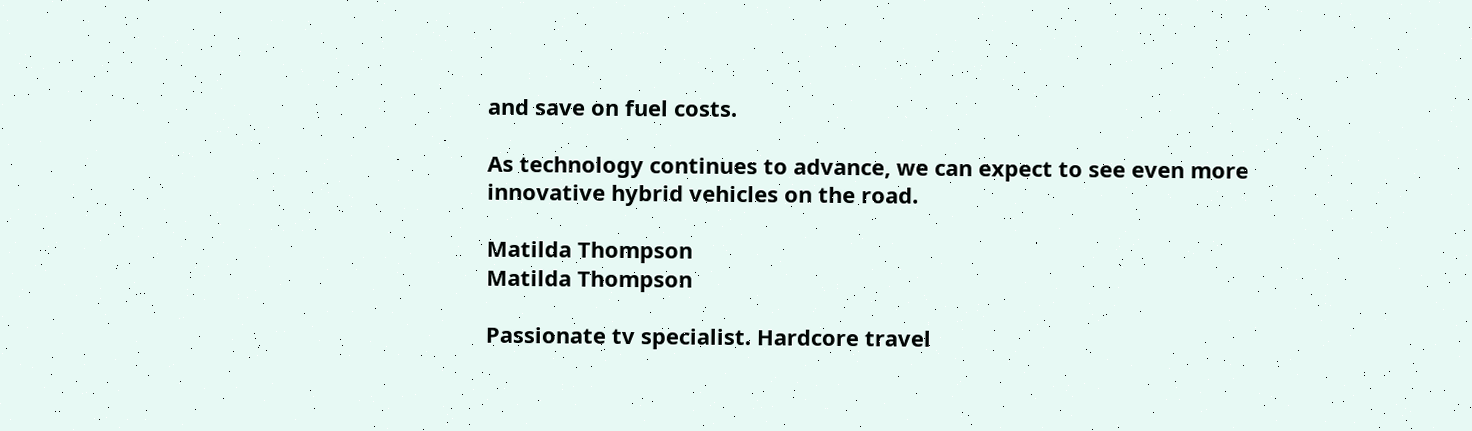and save on fuel costs.

As technology continues to advance, we can expect to see even more innovative hybrid vehicles on the road.

Matilda Thompson
Matilda Thompson

Passionate tv specialist. Hardcore travel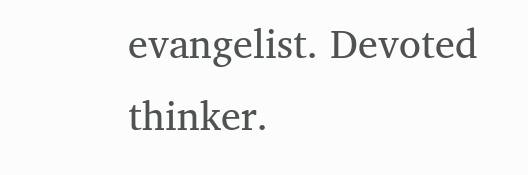evangelist. Devoted thinker.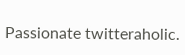Passionate twitteraholic.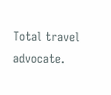Total travel advocate.